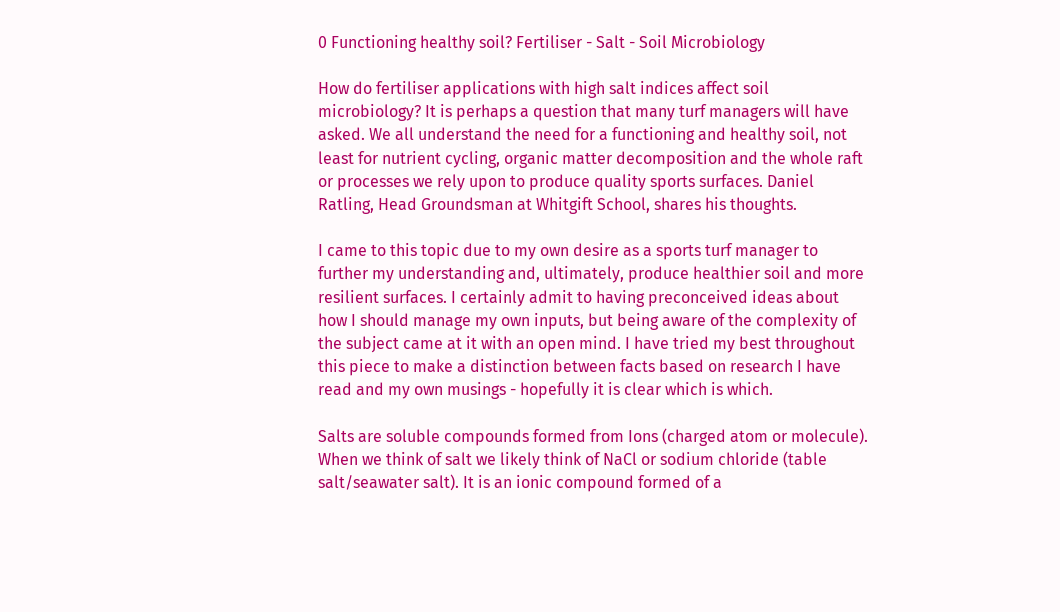0 Functioning healthy soil? Fertiliser - Salt - Soil Microbiology

How do fertiliser applications with high salt indices affect soil microbiology? It is perhaps a question that many turf managers will have asked. We all understand the need for a functioning and healthy soil, not least for nutrient cycling, organic matter decomposition and the whole raft or processes we rely upon to produce quality sports surfaces. Daniel Ratling, Head Groundsman at Whitgift School, shares his thoughts.

I came to this topic due to my own desire as a sports turf manager to further my understanding and, ultimately, produce healthier soil and more resilient surfaces. I certainly admit to having preconceived ideas about how I should manage my own inputs, but being aware of the complexity of the subject came at it with an open mind. I have tried my best throughout this piece to make a distinction between facts based on research I have read and my own musings - hopefully it is clear which is which.

Salts are soluble compounds formed from Ions (charged atom or molecule). When we think of salt we likely think of NaCl or sodium chloride (table salt/seawater salt). It is an ionic compound formed of a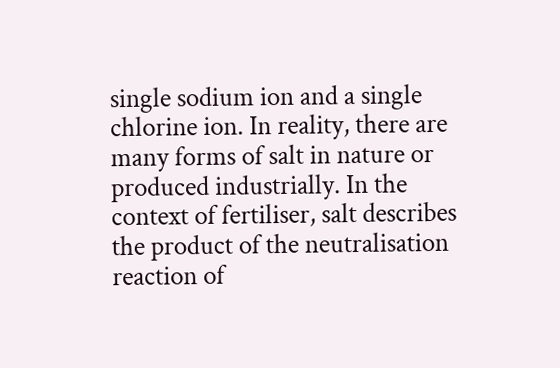single sodium ion and a single chlorine ion. In reality, there are many forms of salt in nature or produced industrially. In the context of fertiliser, salt describes the product of the neutralisation reaction of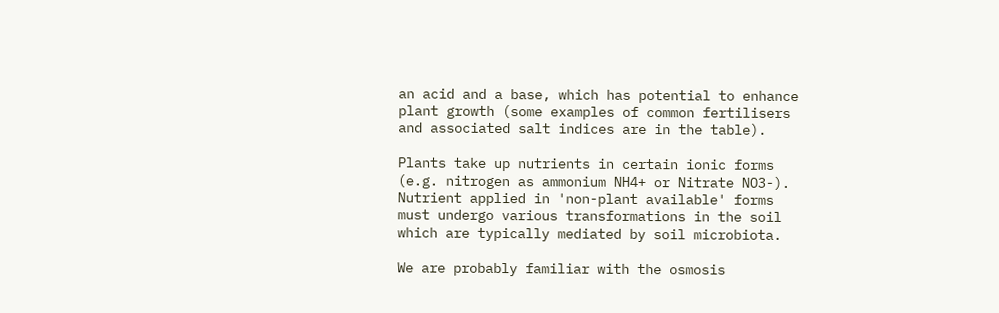an acid and a base, which has potential to enhance plant growth (some examples of common fertilisers and associated salt indices are in the table).

Plants take up nutrients in certain ionic forms (e.g. nitrogen as ammonium NH4+ or Nitrate NO3-). Nutrient applied in 'non-plant available' forms must undergo various transformations in the soil which are typically mediated by soil microbiota.

We are probably familiar with the osmosis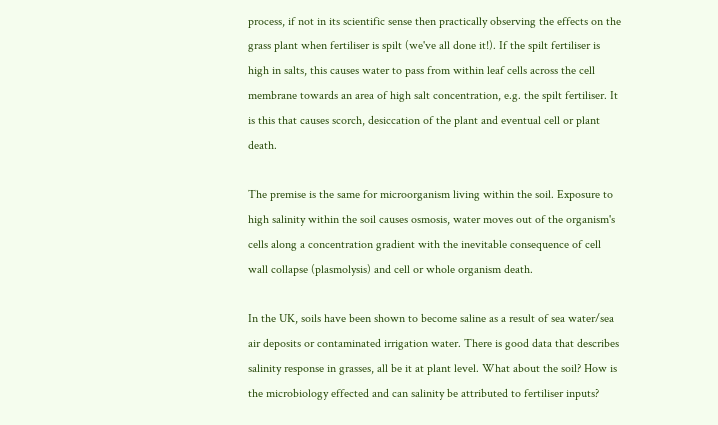process, if not in its scientific sense then practically observing the effects on the grass plant when fertiliser is spilt (we've all done it!). If the spilt fertiliser is high in salts, this causes water to pass from within leaf cells across the cell membrane towards an area of high salt concentration, e.g. the spilt fertiliser. It is this that causes scorch, desiccation of the plant and eventual cell or plant death.

The premise is the same for microorganism living within the soil. Exposure to high salinity within the soil causes osmosis, water moves out of the organism's cells along a concentration gradient with the inevitable consequence of cell wall collapse (plasmolysis) and cell or whole organism death.

In the UK, soils have been shown to become saline as a result of sea water/sea air deposits or contaminated irrigation water. There is good data that describes salinity response in grasses, all be it at plant level. What about the soil? How is the microbiology effected and can salinity be attributed to fertiliser inputs?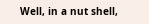Well, in a nut shell,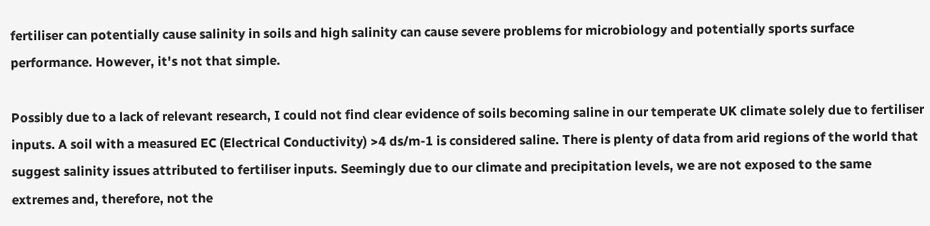fertiliser can potentially cause salinity in soils and high salinity can cause severe problems for microbiology and potentially sports surface performance. However, it's not that simple.

Possibly due to a lack of relevant research, I could not find clear evidence of soils becoming saline in our temperate UK climate solely due to fertiliser inputs. A soil with a measured EC (Electrical Conductivity) >4 ds/m-1 is considered saline. There is plenty of data from arid regions of the world that suggest salinity issues attributed to fertiliser inputs. Seemingly due to our climate and precipitation levels, we are not exposed to the same extremes and, therefore, not the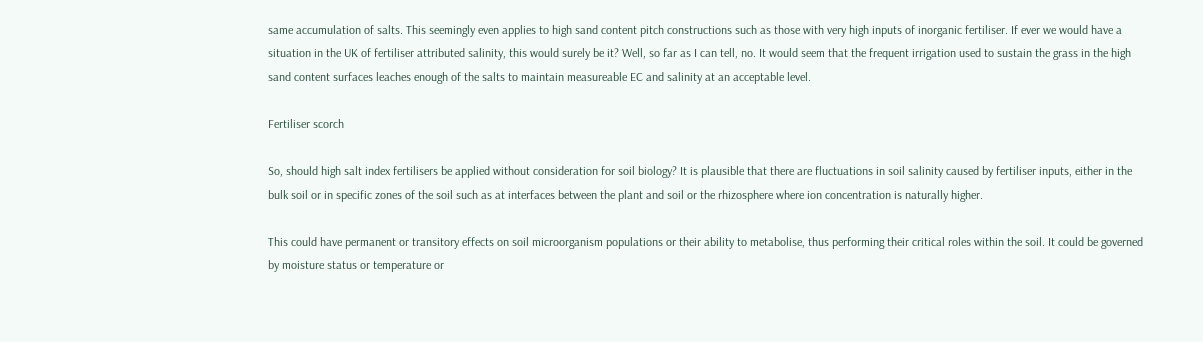same accumulation of salts. This seemingly even applies to high sand content pitch constructions such as those with very high inputs of inorganic fertiliser. If ever we would have a situation in the UK of fertiliser attributed salinity, this would surely be it? Well, so far as I can tell, no. It would seem that the frequent irrigation used to sustain the grass in the high sand content surfaces leaches enough of the salts to maintain measureable EC and salinity at an acceptable level.

Fertiliser scorch

So, should high salt index fertilisers be applied without consideration for soil biology? It is plausible that there are fluctuations in soil salinity caused by fertiliser inputs, either in the bulk soil or in specific zones of the soil such as at interfaces between the plant and soil or the rhizosphere where ion concentration is naturally higher.

This could have permanent or transitory effects on soil microorganism populations or their ability to metabolise, thus performing their critical roles within the soil. It could be governed by moisture status or temperature or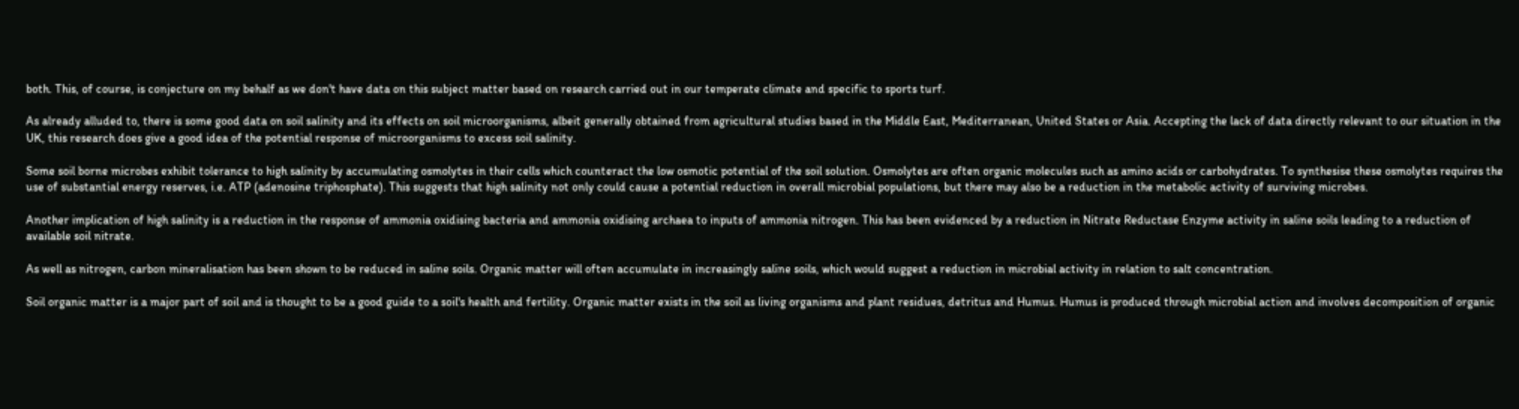both. This, of course, is conjecture on my behalf as we don't have data on this subject matter based on research carried out in our temperate climate and specific to sports turf.

As already alluded to, there is some good data on soil salinity and its effects on soil microorganisms, albeit generally obtained from agricultural studies based in the Middle East, Mediterranean, United States or Asia. Accepting the lack of data directly relevant to our situation in the UK, this research does give a good idea of the potential response of microorganisms to excess soil salinity.

Some soil borne microbes exhibit tolerance to high salinity by accumulating osmolytes in their cells which counteract the low osmotic potential of the soil solution. Osmolytes are often organic molecules such as amino acids or carbohydrates. To synthesise these osmolytes requires the use of substantial energy reserves, i.e. ATP (adenosine triphosphate). This suggests that high salinity not only could cause a potential reduction in overall microbial populations, but there may also be a reduction in the metabolic activity of surviving microbes.

Another implication of high salinity is a reduction in the response of ammonia oxidising bacteria and ammonia oxidising archaea to inputs of ammonia nitrogen. This has been evidenced by a reduction in Nitrate Reductase Enzyme activity in saline soils leading to a reduction of available soil nitrate.

As well as nitrogen, carbon mineralisation has been shown to be reduced in saline soils. Organic matter will often accumulate in increasingly saline soils, which would suggest a reduction in microbial activity in relation to salt concentration.

Soil organic matter is a major part of soil and is thought to be a good guide to a soil's health and fertility. Organic matter exists in the soil as living organisms and plant residues, detritus and Humus. Humus is produced through microbial action and involves decomposition of organic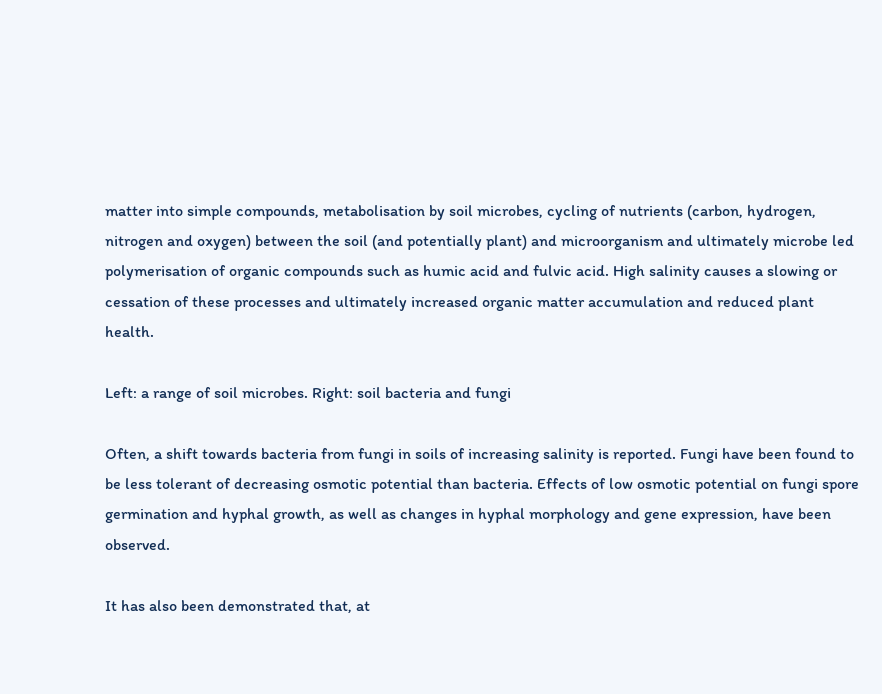matter into simple compounds, metabolisation by soil microbes, cycling of nutrients (carbon, hydrogen, nitrogen and oxygen) between the soil (and potentially plant) and microorganism and ultimately microbe led polymerisation of organic compounds such as humic acid and fulvic acid. High salinity causes a slowing or cessation of these processes and ultimately increased organic matter accumulation and reduced plant health.

Left: a range of soil microbes. Right: soil bacteria and fungi

Often, a shift towards bacteria from fungi in soils of increasing salinity is reported. Fungi have been found to be less tolerant of decreasing osmotic potential than bacteria. Effects of low osmotic potential on fungi spore germination and hyphal growth, as well as changes in hyphal morphology and gene expression, have been observed.

It has also been demonstrated that, at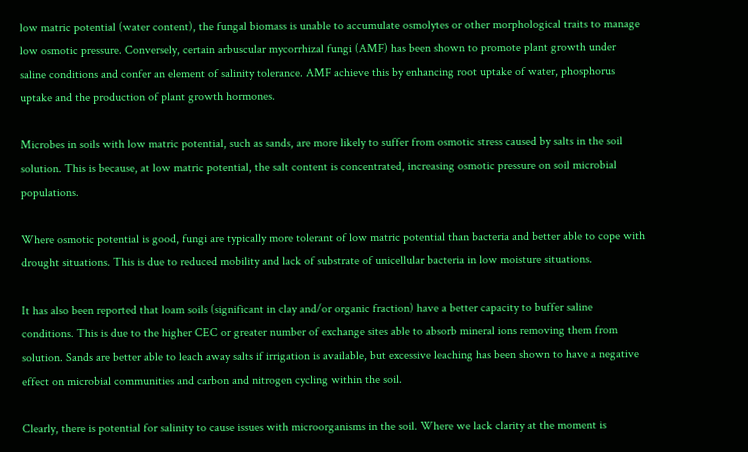low matric potential (water content), the fungal biomass is unable to accumulate osmolytes or other morphological traits to manage low osmotic pressure. Conversely, certain arbuscular mycorrhizal fungi (AMF) has been shown to promote plant growth under saline conditions and confer an element of salinity tolerance. AMF achieve this by enhancing root uptake of water, phosphorus uptake and the production of plant growth hormones.

Microbes in soils with low matric potential, such as sands, are more likely to suffer from osmotic stress caused by salts in the soil solution. This is because, at low matric potential, the salt content is concentrated, increasing osmotic pressure on soil microbial populations.

Where osmotic potential is good, fungi are typically more tolerant of low matric potential than bacteria and better able to cope with drought situations. This is due to reduced mobility and lack of substrate of unicellular bacteria in low moisture situations.

It has also been reported that loam soils (significant in clay and/or organic fraction) have a better capacity to buffer saline conditions. This is due to the higher CEC or greater number of exchange sites able to absorb mineral ions removing them from solution. Sands are better able to leach away salts if irrigation is available, but excessive leaching has been shown to have a negative effect on microbial communities and carbon and nitrogen cycling within the soil.

Clearly, there is potential for salinity to cause issues with microorganisms in the soil. Where we lack clarity at the moment is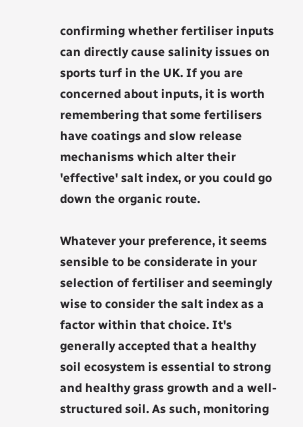confirming whether fertiliser inputs can directly cause salinity issues on sports turf in the UK. If you are concerned about inputs, it is worth remembering that some fertilisers have coatings and slow release mechanisms which alter their 'effective' salt index, or you could go down the organic route.

Whatever your preference, it seems sensible to be considerate in your selection of fertiliser and seemingly wise to consider the salt index as a factor within that choice. It's generally accepted that a healthy soil ecosystem is essential to strong and healthy grass growth and a well-structured soil. As such, monitoring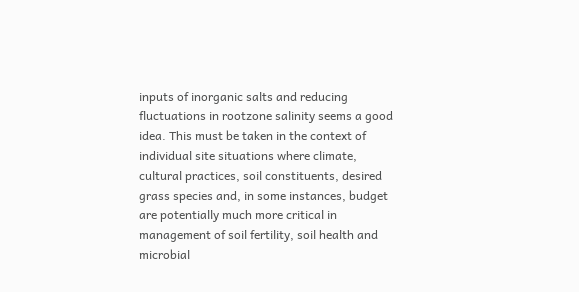inputs of inorganic salts and reducing fluctuations in rootzone salinity seems a good idea. This must be taken in the context of individual site situations where climate, cultural practices, soil constituents, desired grass species and, in some instances, budget are potentially much more critical in management of soil fertility, soil health and microbial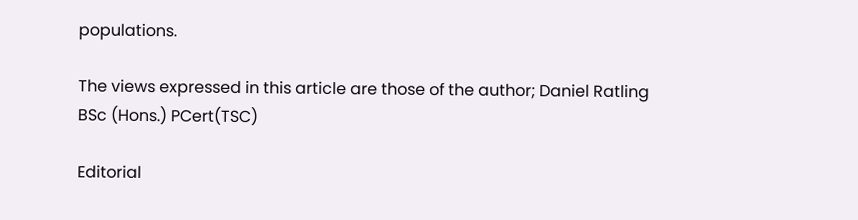populations.

The views expressed in this article are those of the author; Daniel Ratling BSc (Hons.) PCert(TSC)

Editorial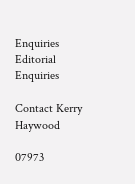Enquiries Editorial Enquiries

Contact Kerry Haywood

07973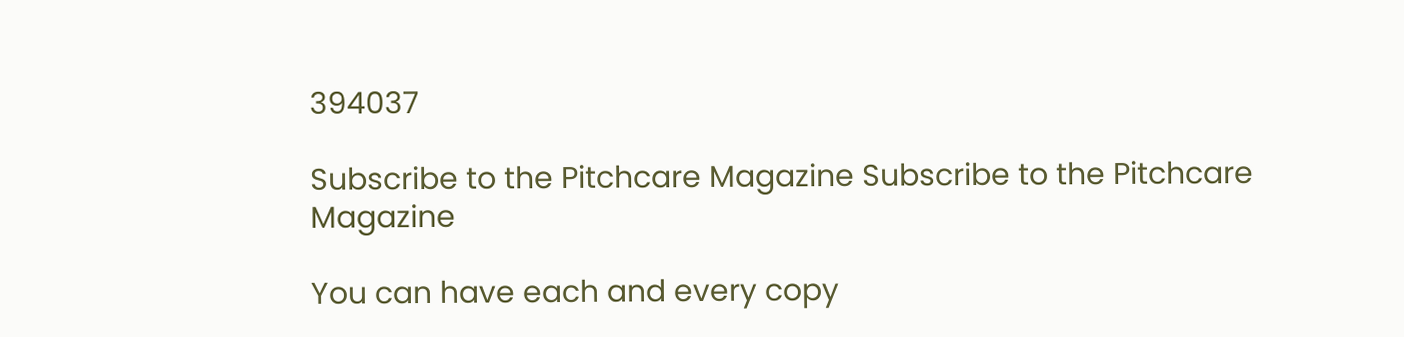394037

Subscribe to the Pitchcare Magazine Subscribe to the Pitchcare Magazine

You can have each and every copy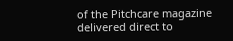of the Pitchcare magazine delivered direct to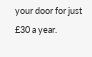your door for just £30 a year.